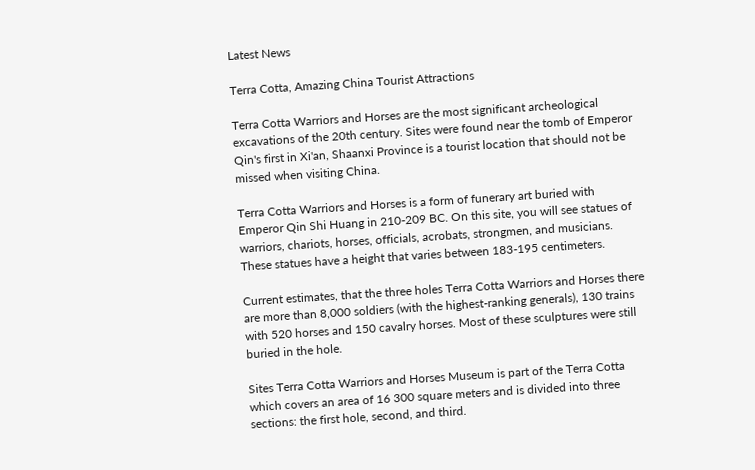Latest News

Terra Cotta, Amazing China Tourist Attractions

Terra Cotta Warriors and Horses are the most significant archeological excavations of the 20th century. Sites were found near the tomb of Emperor Qin's first in Xi'an, Shaanxi Province is a tourist location that should not be missed when visiting China.

Terra Cotta Warriors and Horses is a form of funerary art buried with Emperor Qin Shi Huang in 210-209 BC. On this site, you will see statues of warriors, chariots, horses, officials, acrobats, strongmen, and musicians. These statues have a height that varies between 183-195 centimeters.

Current estimates, that the three holes Terra Cotta Warriors and Horses there are more than 8,000 soldiers (with the highest-ranking generals), 130 trains with 520 horses and 150 cavalry horses. Most of these sculptures were still buried in the hole.

Sites Terra Cotta Warriors and Horses Museum is part of the Terra Cotta which covers an area of 16 300 square meters and is divided into three sections: the first hole, second, and third.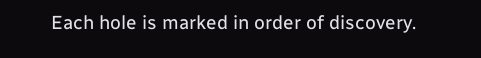Each hole is marked in order of discovery.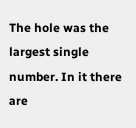The hole was the largest single number. In it there are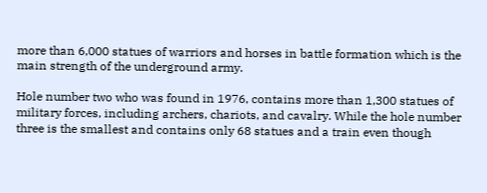more than 6,000 statues of warriors and horses in battle formation which is the main strength of the underground army.

Hole number two who was found in 1976, contains more than 1,300 statues of military forces, including archers, chariots, and cavalry. While the hole number three is the smallest and contains only 68 statues and a train even though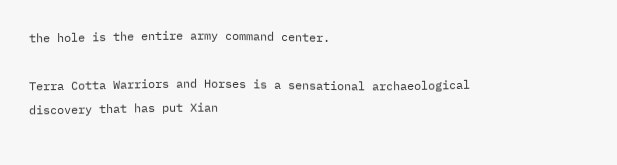the hole is the entire army command center.

Terra Cotta Warriors and Horses is a sensational archaeological discovery that has put Xian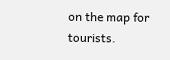on the map for tourists.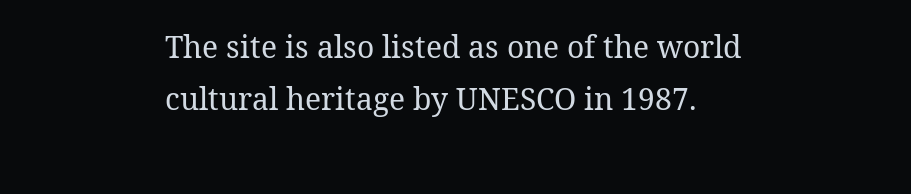The site is also listed as one of the world cultural heritage by UNESCO in 1987.